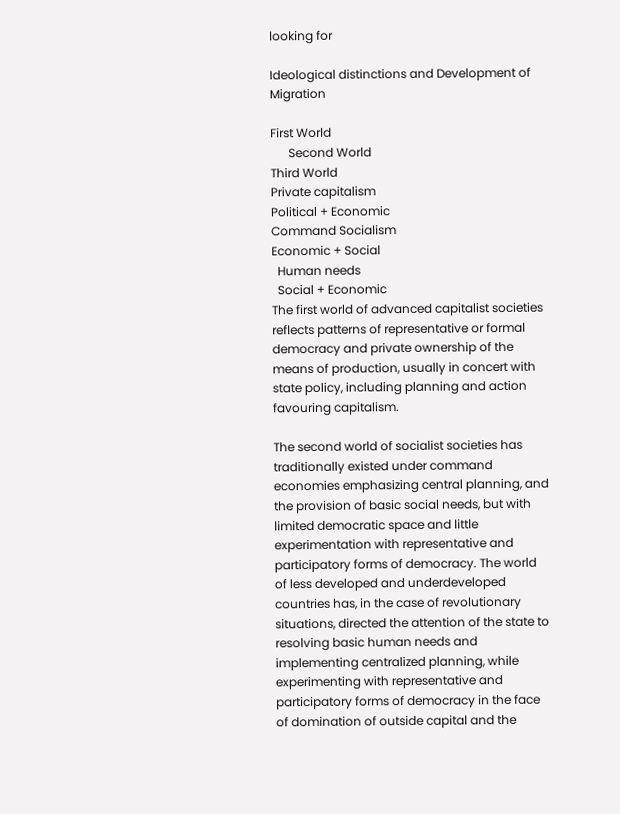looking for

Ideological distinctions and Development of Migration

First World
      Second World
Third World
Private capitalism
Political + Economic
Command Socialism
Economic + Social
  Human needs
  Social + Economic
The first world of advanced capitalist societies reflects patterns of representative or formal democracy and private ownership of the means of production, usually in concert with state policy, including planning and action favouring capitalism.

The second world of socialist societies has traditionally existed under command economies emphasizing central planning, and the provision of basic social needs, but with limited democratic space and little experimentation with representative and participatory forms of democracy. The world of less developed and underdeveloped countries has, in the case of revolutionary situations, directed the attention of the state to resolving basic human needs and implementing centralized planning, while experimenting with representative and participatory forms of democracy in the face of domination of outside capital and the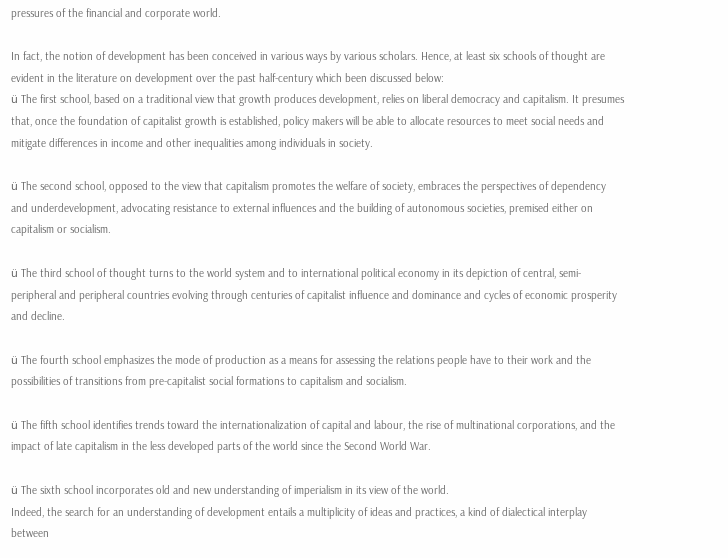pressures of the financial and corporate world.

In fact, the notion of development has been conceived in various ways by various scholars. Hence, at least six schools of thought are evident in the literature on development over the past half-century which been discussed below:
ü The first school, based on a traditional view that growth produces development, relies on liberal democracy and capitalism. It presumes that, once the foundation of capitalist growth is established, policy makers will be able to allocate resources to meet social needs and mitigate differences in income and other inequalities among individuals in society.

ü The second school, opposed to the view that capitalism promotes the welfare of society, embraces the perspectives of dependency and underdevelopment, advocating resistance to external influences and the building of autonomous societies, premised either on capitalism or socialism.

ü The third school of thought turns to the world system and to international political economy in its depiction of central, semi-peripheral and peripheral countries evolving through centuries of capitalist influence and dominance and cycles of economic prosperity and decline.

ü The fourth school emphasizes the mode of production as a means for assessing the relations people have to their work and the possibilities of transitions from pre-capitalist social formations to capitalism and socialism.

ü The fifth school identifies trends toward the internationalization of capital and labour, the rise of multinational corporations, and the impact of late capitalism in the less developed parts of the world since the Second World War.

ü The sixth school incorporates old and new understanding of imperialism in its view of the world.
Indeed, the search for an understanding of development entails a multiplicity of ideas and practices, a kind of dialectical interplay between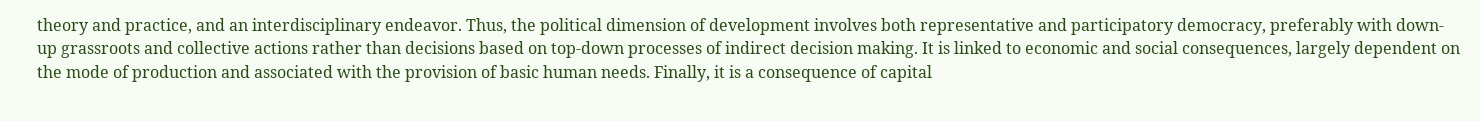theory and practice, and an interdisciplinary endeavor. Thus, the political dimension of development involves both representative and participatory democracy, preferably with down-up grassroots and collective actions rather than decisions based on top-down processes of indirect decision making. It is linked to economic and social consequences, largely dependent on the mode of production and associated with the provision of basic human needs. Finally, it is a consequence of capital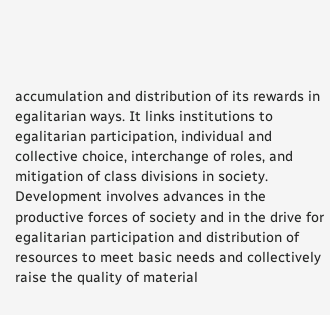accumulation and distribution of its rewards in egalitarian ways. It links institutions to egalitarian participation, individual and collective choice, interchange of roles, and mitigation of class divisions in society. Development involves advances in the productive forces of society and in the drive for egalitarian participation and distribution of resources to meet basic needs and collectively raise the quality of material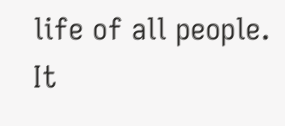life of all people. It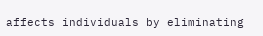affects individuals by eliminating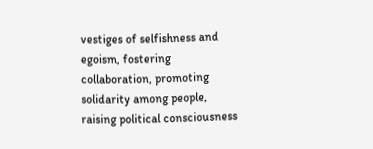vestiges of selfishness and egoism, fostering collaboration, promoting solidarity among people, raising political consciousness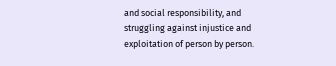and social responsibility, and struggling against injustice and exploitation of person by person.